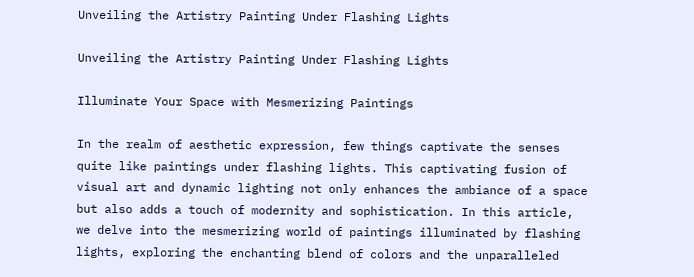Unveiling the Artistry Painting Under Flashing Lights

Unveiling the Artistry Painting Under Flashing Lights

Illuminate Your Space with Mesmerizing Paintings

In the realm of aesthetic expression, few things captivate the senses quite like paintings under flashing lights. This captivating fusion of visual art and dynamic lighting not only enhances the ambiance of a space but also adds a touch of modernity and sophistication. In this article, we delve into the mesmerizing world of paintings illuminated by flashing lights, exploring the enchanting blend of colors and the unparalleled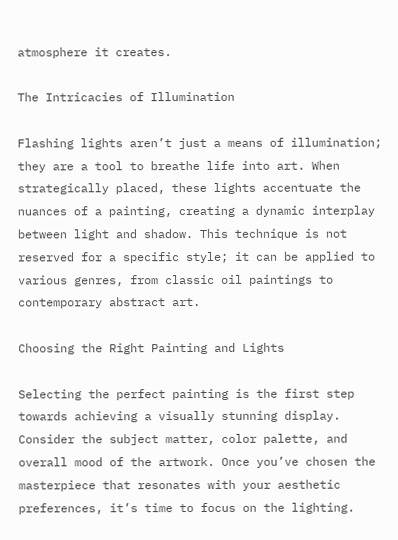atmosphere it creates.

The Intricacies of Illumination

Flashing lights aren’t just a means of illumination; they are a tool to breathe life into art. When strategically placed, these lights accentuate the nuances of a painting, creating a dynamic interplay between light and shadow. This technique is not reserved for a specific style; it can be applied to various genres, from classic oil paintings to contemporary abstract art.

Choosing the Right Painting and Lights

Selecting the perfect painting is the first step towards achieving a visually stunning display. Consider the subject matter, color palette, and overall mood of the artwork. Once you’ve chosen the masterpiece that resonates with your aesthetic preferences, it’s time to focus on the lighting.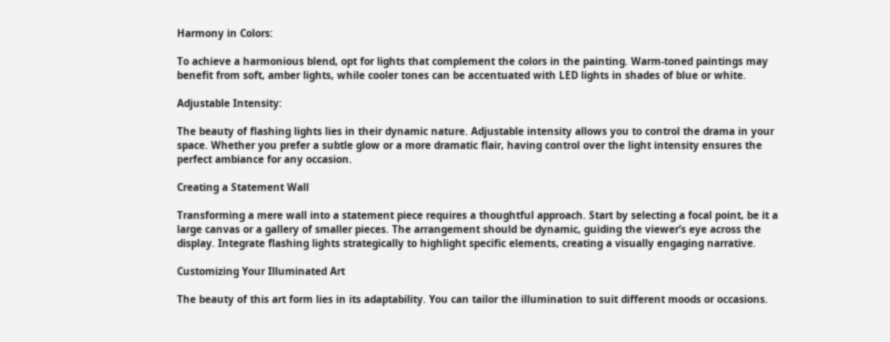Harmony in Colors:

To achieve a harmonious blend, opt for lights that complement the colors in the painting. Warm-toned paintings may benefit from soft, amber lights, while cooler tones can be accentuated with LED lights in shades of blue or white.

Adjustable Intensity:

The beauty of flashing lights lies in their dynamic nature. Adjustable intensity allows you to control the drama in your space. Whether you prefer a subtle glow or a more dramatic flair, having control over the light intensity ensures the perfect ambiance for any occasion.

Creating a Statement Wall

Transforming a mere wall into a statement piece requires a thoughtful approach. Start by selecting a focal point, be it a large canvas or a gallery of smaller pieces. The arrangement should be dynamic, guiding the viewer’s eye across the display. Integrate flashing lights strategically to highlight specific elements, creating a visually engaging narrative.

Customizing Your Illuminated Art

The beauty of this art form lies in its adaptability. You can tailor the illumination to suit different moods or occasions.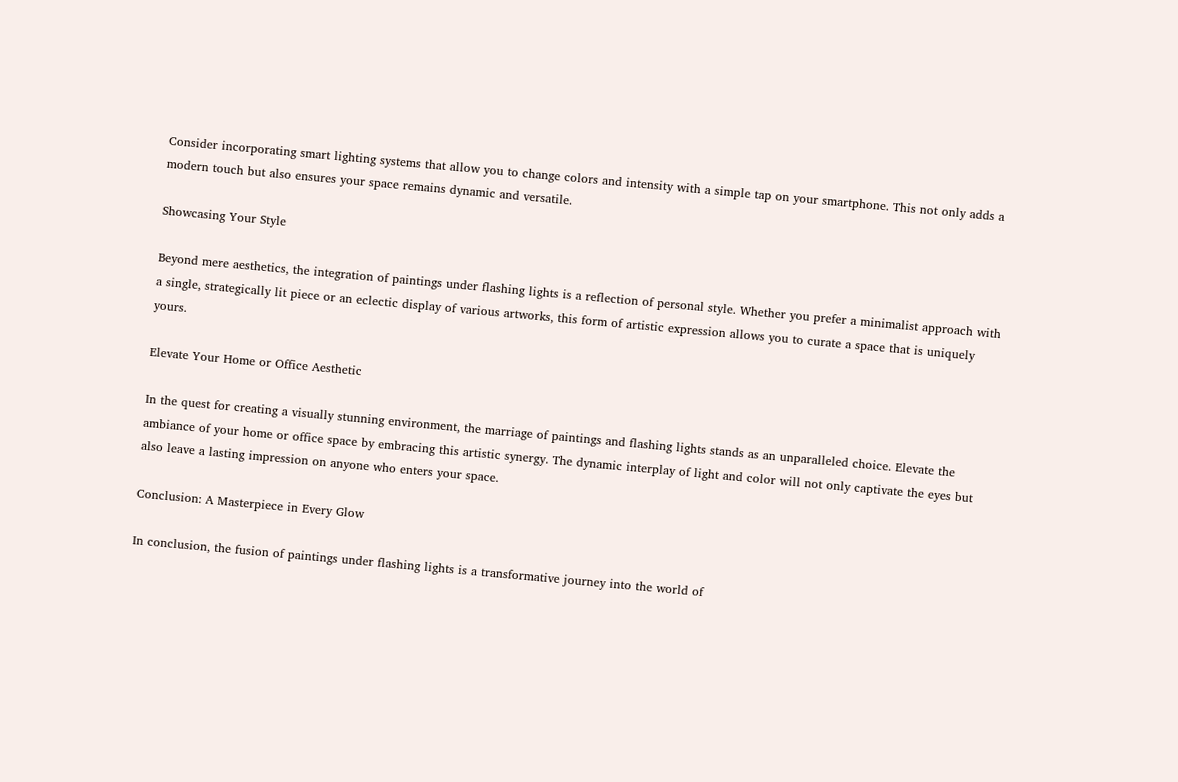Consider incorporating smart lighting systems that allow you to change colors and intensity with a simple tap on your smartphone. This not only adds a modern touch but also ensures your space remains dynamic and versatile.

Showcasing Your Style

Beyond mere aesthetics, the integration of paintings under flashing lights is a reflection of personal style. Whether you prefer a minimalist approach with a single, strategically lit piece or an eclectic display of various artworks, this form of artistic expression allows you to curate a space that is uniquely yours.

Elevate Your Home or Office Aesthetic

In the quest for creating a visually stunning environment, the marriage of paintings and flashing lights stands as an unparalleled choice. Elevate the ambiance of your home or office space by embracing this artistic synergy. The dynamic interplay of light and color will not only captivate the eyes but also leave a lasting impression on anyone who enters your space.

Conclusion: A Masterpiece in Every Glow

In conclusion, the fusion of paintings under flashing lights is a transformative journey into the world of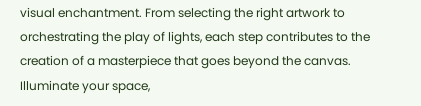visual enchantment. From selecting the right artwork to orchestrating the play of lights, each step contributes to the creation of a masterpiece that goes beyond the canvas. Illuminate your space,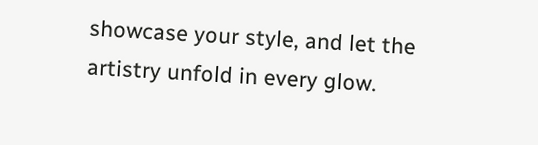showcase your style, and let the artistry unfold in every glow.